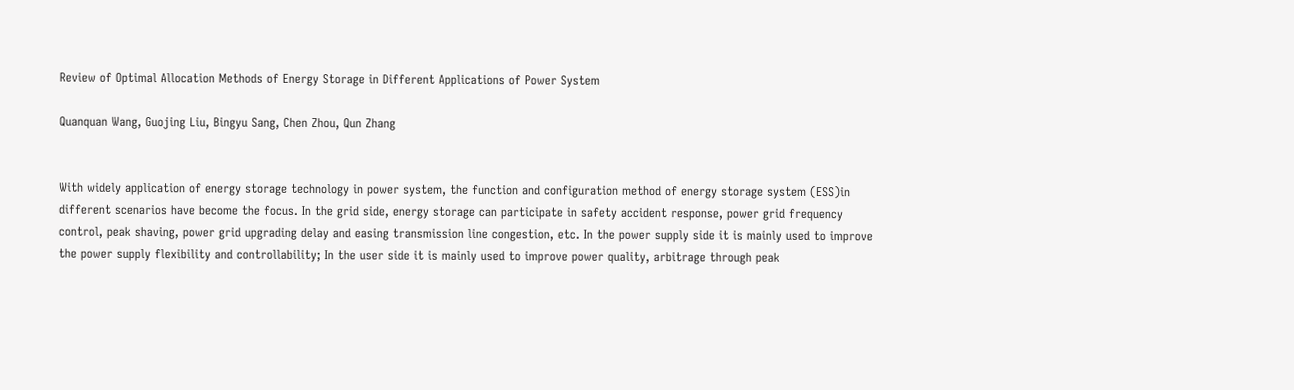Review of Optimal Allocation Methods of Energy Storage in Different Applications of Power System

Quanquan Wang, Guojing Liu, Bingyu Sang, Chen Zhou, Qun Zhang


With widely application of energy storage technology in power system, the function and configuration method of energy storage system (ESS)in different scenarios have become the focus. In the grid side, energy storage can participate in safety accident response, power grid frequency control, peak shaving, power grid upgrading delay and easing transmission line congestion, etc. In the power supply side it is mainly used to improve the power supply flexibility and controllability; In the user side it is mainly used to improve power quality, arbitrage through peak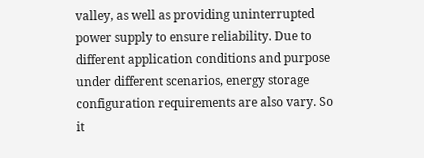valley, as well as providing uninterrupted power supply to ensure reliability. Due to different application conditions and purpose under different scenarios, energy storage configuration requirements are also vary. So it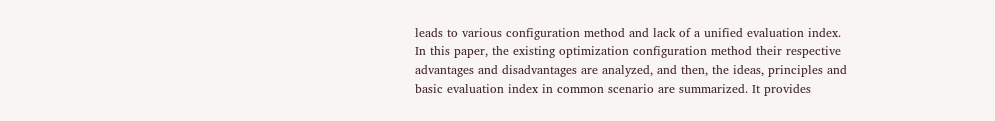leads to various configuration method and lack of a unified evaluation index. In this paper, the existing optimization configuration method their respective advantages and disadvantages are analyzed, and then, the ideas, principles and basic evaluation index in common scenario are summarized. It provides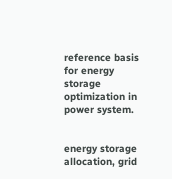reference basis for energy storage optimization in power system.


energy storage allocation, grid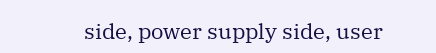side, power supply side, user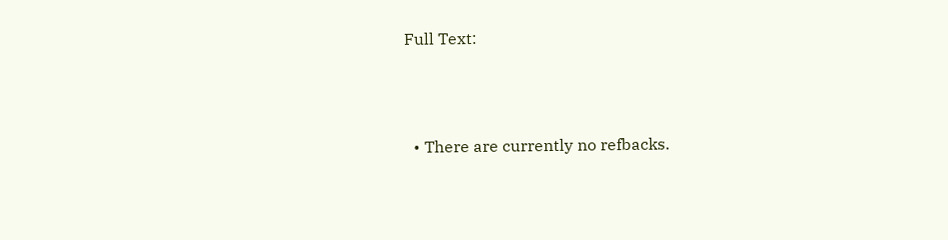Full Text:



  • There are currently no refbacks.